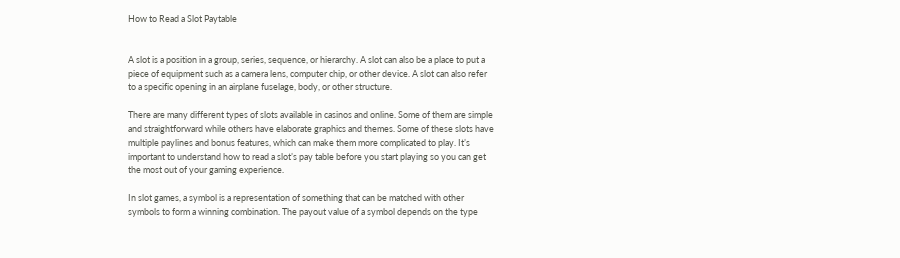How to Read a Slot Paytable


A slot is a position in a group, series, sequence, or hierarchy. A slot can also be a place to put a piece of equipment such as a camera lens, computer chip, or other device. A slot can also refer to a specific opening in an airplane fuselage, body, or other structure.

There are many different types of slots available in casinos and online. Some of them are simple and straightforward while others have elaborate graphics and themes. Some of these slots have multiple paylines and bonus features, which can make them more complicated to play. It’s important to understand how to read a slot’s pay table before you start playing so you can get the most out of your gaming experience.

In slot games, a symbol is a representation of something that can be matched with other symbols to form a winning combination. The payout value of a symbol depends on the type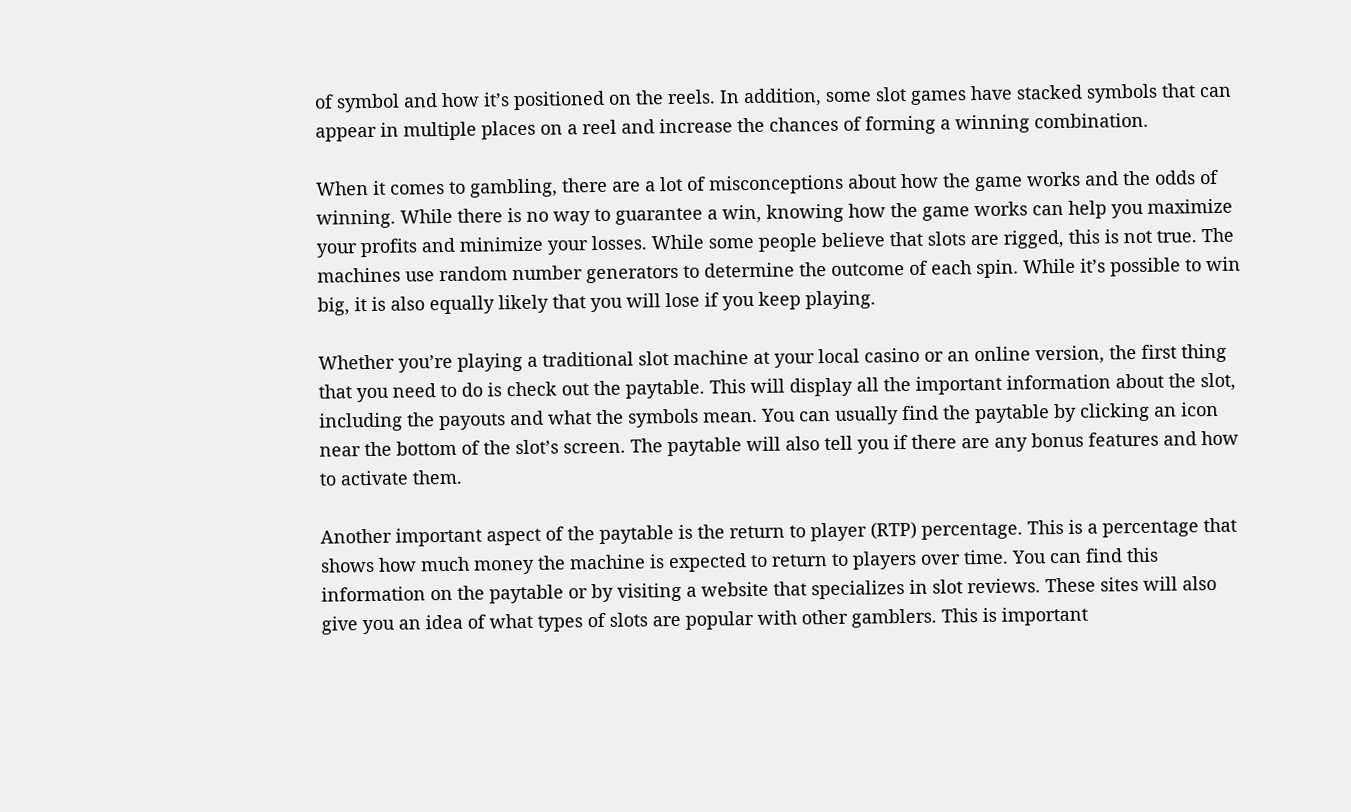of symbol and how it’s positioned on the reels. In addition, some slot games have stacked symbols that can appear in multiple places on a reel and increase the chances of forming a winning combination.

When it comes to gambling, there are a lot of misconceptions about how the game works and the odds of winning. While there is no way to guarantee a win, knowing how the game works can help you maximize your profits and minimize your losses. While some people believe that slots are rigged, this is not true. The machines use random number generators to determine the outcome of each spin. While it’s possible to win big, it is also equally likely that you will lose if you keep playing.

Whether you’re playing a traditional slot machine at your local casino or an online version, the first thing that you need to do is check out the paytable. This will display all the important information about the slot, including the payouts and what the symbols mean. You can usually find the paytable by clicking an icon near the bottom of the slot’s screen. The paytable will also tell you if there are any bonus features and how to activate them.

Another important aspect of the paytable is the return to player (RTP) percentage. This is a percentage that shows how much money the machine is expected to return to players over time. You can find this information on the paytable or by visiting a website that specializes in slot reviews. These sites will also give you an idea of what types of slots are popular with other gamblers. This is important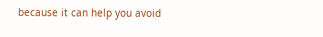because it can help you avoid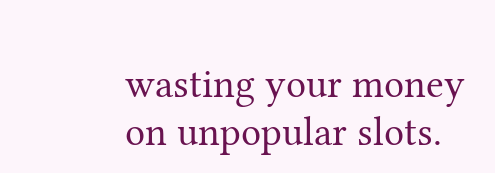wasting your money on unpopular slots.